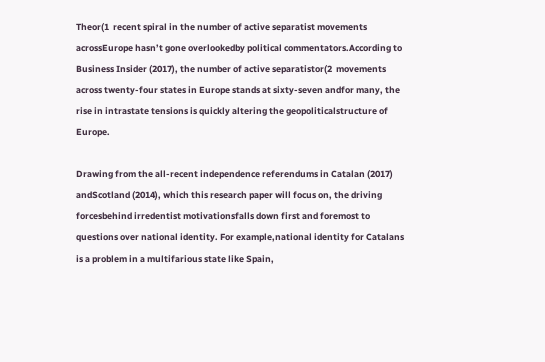Theor(1  recent spiral in the number of active separatist movements acrossEurope hasn’t gone overlookedby political commentators.According to Business Insider (2017), the number of active separatistor(2  movements across twenty-four states in Europe stands at sixty-seven andfor many, the rise in intrastate tensions is quickly altering the geopoliticalstructure of Europe.

Drawing from the all-recent independence referendums in Catalan (2017) andScotland (2014), which this research paper will focus on, the driving forcesbehind irredentist motivationsfalls down first and foremost to questions over national identity. For example,national identity for Catalans is a problem in a multifarious state like Spain,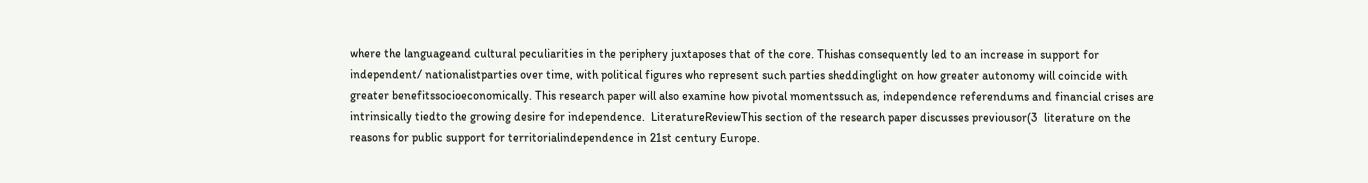where the languageand cultural peculiarities in the periphery juxtaposes that of the core. Thishas consequently led to an increase in support for independent/ nationalistparties over time, with political figures who represent such parties sheddinglight on how greater autonomy will coincide with greater benefitssocioeconomically. This research paper will also examine how pivotal momentssuch as, independence referendums and financial crises are intrinsically tiedto the growing desire for independence.  LiteratureReviewThis section of the research paper discusses previousor(3  literature on the reasons for public support for territorialindependence in 21st century Europe.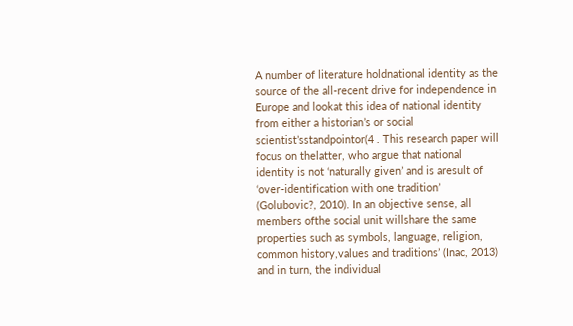A number of literature holdnational identity as the source of the all-recent drive for independence in Europe and lookat this idea of national identity from either a historian’s or social scientist’sstandpointor(4 . This research paper will focus on thelatter, who argue that national identity is not ‘naturally given’ and is aresult of ‘over-identification with one tradition’ (Golubovic?, 2010). In an objective sense, all members ofthe social unit willshare the same properties such as symbols, language, religion, common history,values and traditions’ (Inac, 2013) and in turn, the individual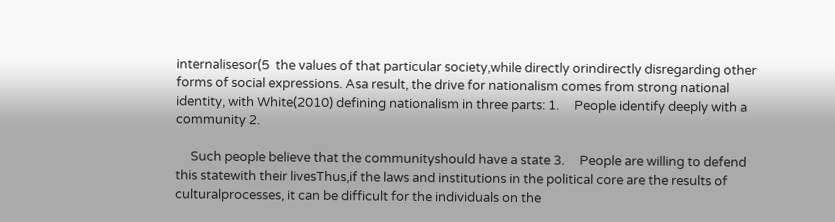internalisesor(5  the values of that particular society,while directly orindirectly disregarding other forms of social expressions. Asa result, the drive for nationalism comes from strong national identity, with White(2010) defining nationalism in three parts: 1.     People identify deeply with a community 2.

     Such people believe that the communityshould have a state 3.     People are willing to defend this statewith their livesThus,if the laws and institutions in the political core are the results of culturalprocesses, it can be difficult for the individuals on the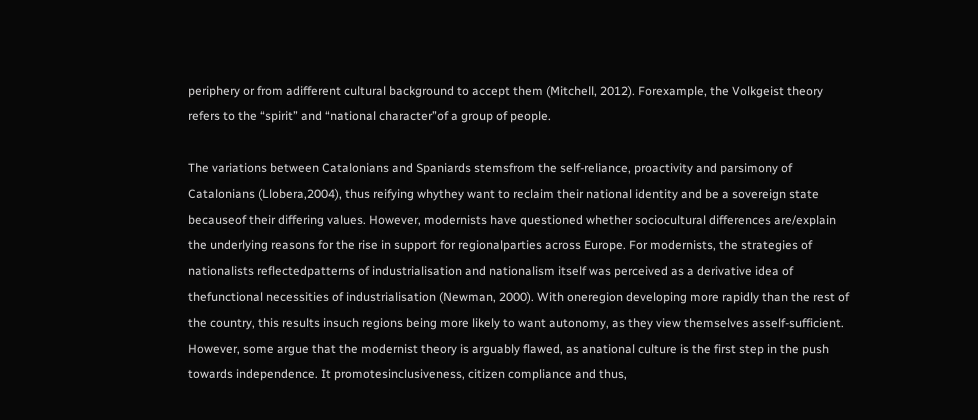periphery or from adifferent cultural background to accept them (Mitchell, 2012). Forexample, the Volkgeist theory refers to the “spirit” and “national character”of a group of people.

The variations between Catalonians and Spaniards stemsfrom the self-reliance, proactivity and parsimony of Catalonians (Llobera,2004), thus reifying whythey want to reclaim their national identity and be a sovereign state becauseof their differing values. However, modernists have questioned whether sociocultural differences are/explain the underlying reasons for the rise in support for regionalparties across Europe. For modernists, the strategies of nationalists reflectedpatterns of industrialisation and nationalism itself was perceived as a derivative idea of thefunctional necessities of industrialisation (Newman, 2000). With oneregion developing more rapidly than the rest of the country, this results insuch regions being more likely to want autonomy, as they view themselves asself-sufficient. However, some argue that the modernist theory is arguably flawed, as anational culture is the first step in the push towards independence. It promotesinclusiveness, citizen compliance and thus,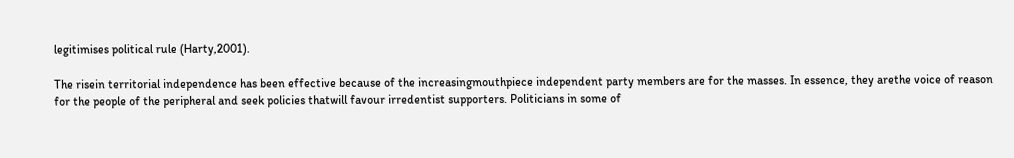legitimises political rule (Harty,2001).

The risein territorial independence has been effective because of the increasingmouthpiece independent party members are for the masses. In essence, they arethe voice of reason for the people of the peripheral and seek policies thatwill favour irredentist supporters. Politicians in some of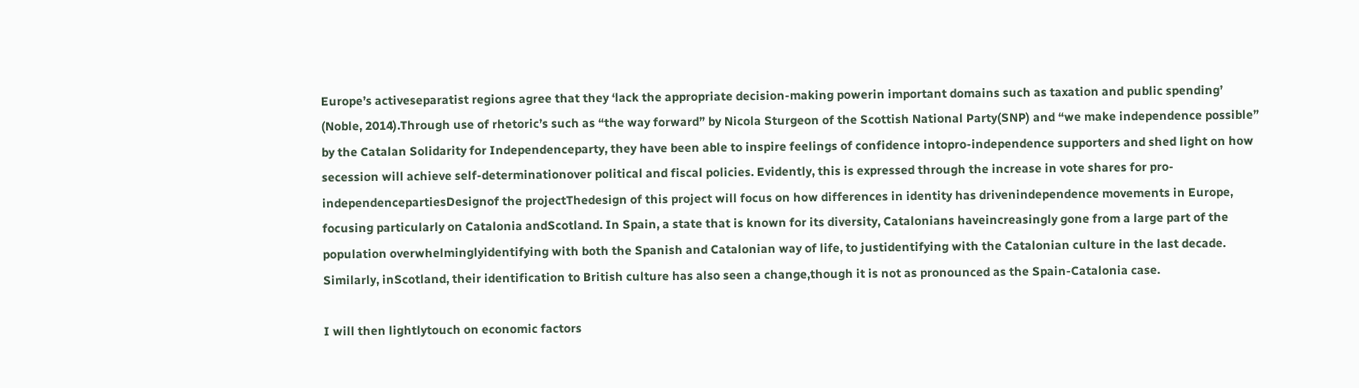Europe’s activeseparatist regions agree that they ‘lack the appropriate decision-making powerin important domains such as taxation and public spending’ (Noble, 2014).Through use of rhetoric’s such as “the way forward” by Nicola Sturgeon of the Scottish National Party(SNP) and “we make independence possible” by the Catalan Solidarity for Independenceparty, they have been able to inspire feelings of confidence intopro-independence supporters and shed light on how secession will achieve self-determinationover political and fiscal policies. Evidently, this is expressed through the increase in vote shares for pro-independencepartiesDesignof the projectThedesign of this project will focus on how differences in identity has drivenindependence movements in Europe, focusing particularly on Catalonia andScotland. In Spain, a state that is known for its diversity, Catalonians haveincreasingly gone from a large part of the population overwhelminglyidentifying with both the Spanish and Catalonian way of life, to justidentifying with the Catalonian culture in the last decade. Similarly, inScotland, their identification to British culture has also seen a change,though it is not as pronounced as the Spain-Catalonia case.

I will then lightlytouch on economic factors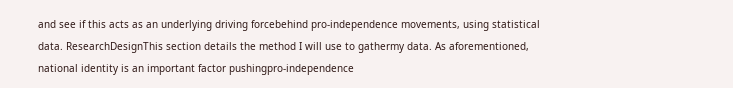and see if this acts as an underlying driving forcebehind pro-independence movements, using statistical data. ResearchDesignThis section details the method I will use to gathermy data. As aforementioned, national identity is an important factor pushingpro-independence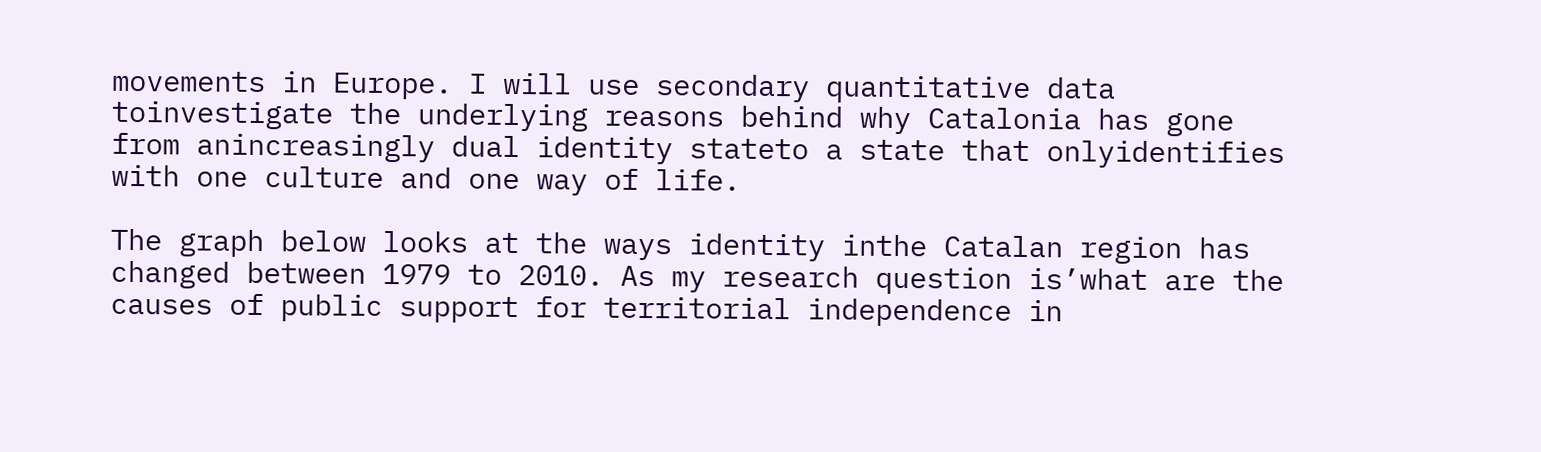movements in Europe. I will use secondary quantitative data toinvestigate the underlying reasons behind why Catalonia has gone from anincreasingly dual identity stateto a state that onlyidentifies with one culture and one way of life.

The graph below looks at the ways identity inthe Catalan region has changed between 1979 to 2010. As my research question is’what are the causes of public support for territorial independence in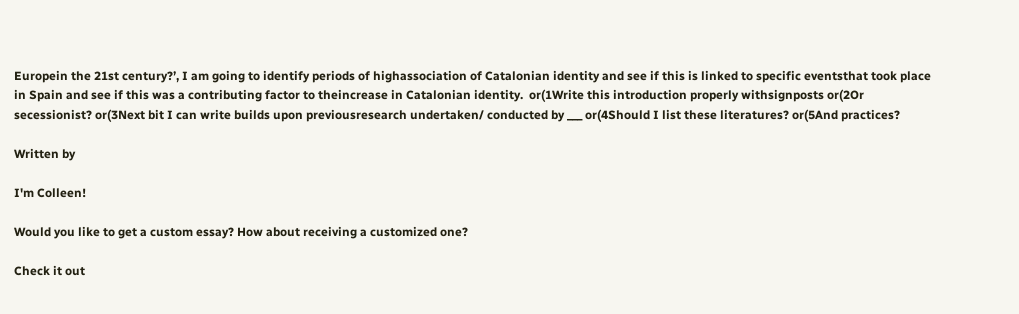Europein the 21st century?’, I am going to identify periods of highassociation of Catalonian identity and see if this is linked to specific eventsthat took place in Spain and see if this was a contributing factor to theincrease in Catalonian identity.  or(1Write this introduction properly withsignposts or(2Or secessionist? or(3Next bit I can write builds upon previousresearch undertaken/ conducted by ___ or(4Should I list these literatures? or(5And practices?

Written by

I'm Colleen!

Would you like to get a custom essay? How about receiving a customized one?

Check it out